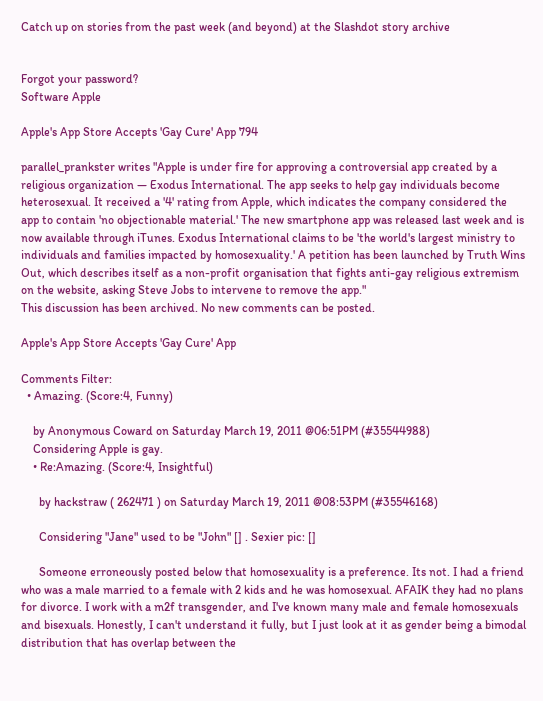Catch up on stories from the past week (and beyond) at the Slashdot story archive


Forgot your password?
Software Apple

Apple's App Store Accepts 'Gay Cure' App 794

parallel_prankster writes "Apple is under fire for approving a controversial app created by a religious organization — Exodus International. The app seeks to help gay individuals become heterosexual. It received a '4' rating from Apple, which indicates the company considered the app to contain 'no objectionable material.' The new smartphone app was released last week and is now available through iTunes. Exodus International claims to be 'the world's largest ministry to individuals and families impacted by homosexuality.' A petition has been launched by Truth Wins Out, which describes itself as a non-profit organisation that fights anti-gay religious extremism on the website, asking Steve Jobs to intervene to remove the app."
This discussion has been archived. No new comments can be posted.

Apple's App Store Accepts 'Gay Cure' App

Comments Filter:
  • Amazing. (Score:4, Funny)

    by Anonymous Coward on Saturday March 19, 2011 @06:51PM (#35544988)
    Considering Apple is gay.
    • Re:Amazing. (Score:4, Insightful)

      by hackstraw ( 262471 ) on Saturday March 19, 2011 @08:53PM (#35546168)

      Considering "Jane" used to be "John" [] . Sexier pic: []

      Someone erroneously posted below that homosexuality is a preference. Its not. I had a friend who was a male married to a female with 2 kids and he was homosexual. AFAIK they had no plans for divorce. I work with a m2f transgender, and I've known many male and female homosexuals and bisexuals. Honestly, I can't understand it fully, but I just look at it as gender being a bimodal distribution that has overlap between the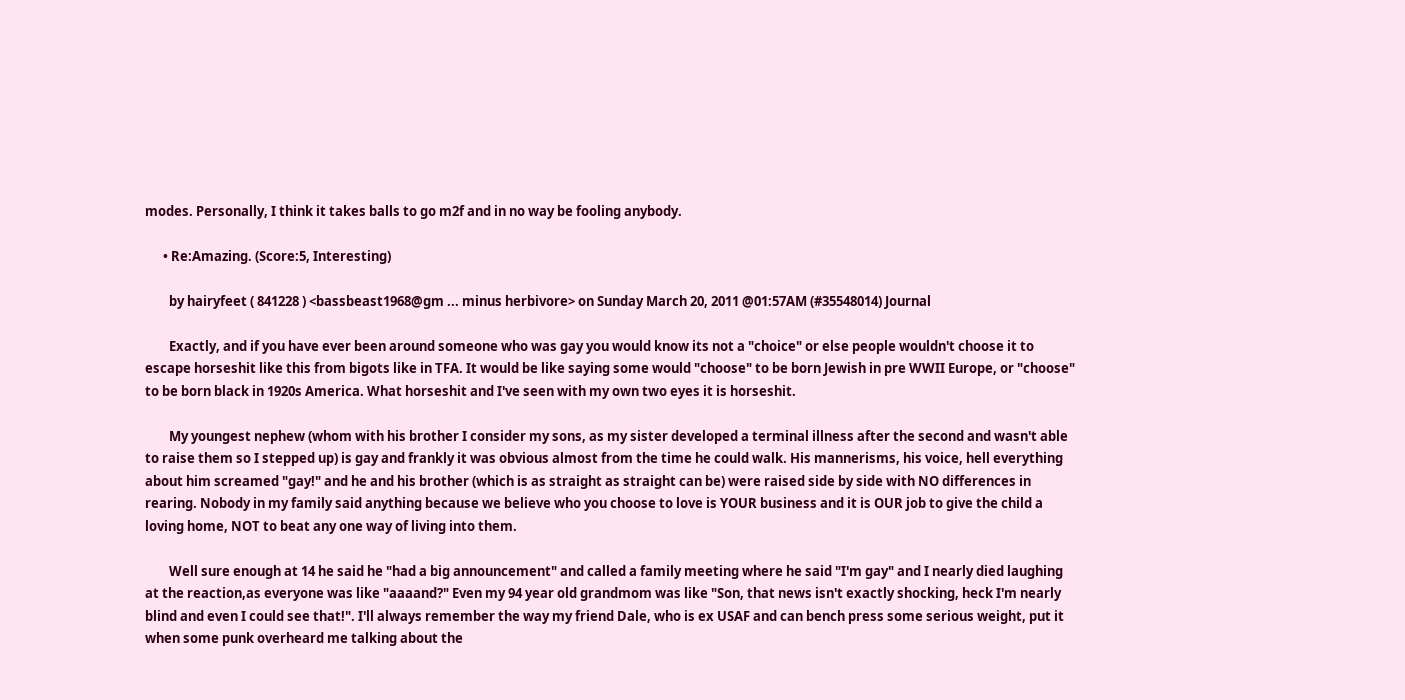modes. Personally, I think it takes balls to go m2f and in no way be fooling anybody.

      • Re:Amazing. (Score:5, Interesting)

        by hairyfeet ( 841228 ) <bassbeast1968@gm ... minus herbivore> on Sunday March 20, 2011 @01:57AM (#35548014) Journal

        Exactly, and if you have ever been around someone who was gay you would know its not a "choice" or else people wouldn't choose it to escape horseshit like this from bigots like in TFA. It would be like saying some would "choose" to be born Jewish in pre WWII Europe, or "choose" to be born black in 1920s America. What horseshit and I've seen with my own two eyes it is horseshit.

        My youngest nephew (whom with his brother I consider my sons, as my sister developed a terminal illness after the second and wasn't able to raise them so I stepped up) is gay and frankly it was obvious almost from the time he could walk. His mannerisms, his voice, hell everything about him screamed "gay!" and he and his brother (which is as straight as straight can be) were raised side by side with NO differences in rearing. Nobody in my family said anything because we believe who you choose to love is YOUR business and it is OUR job to give the child a loving home, NOT to beat any one way of living into them.

        Well sure enough at 14 he said he "had a big announcement" and called a family meeting where he said "I'm gay" and I nearly died laughing at the reaction,as everyone was like "aaaand?" Even my 94 year old grandmom was like "Son, that news isn't exactly shocking, heck I'm nearly blind and even I could see that!". I'll always remember the way my friend Dale, who is ex USAF and can bench press some serious weight, put it when some punk overheard me talking about the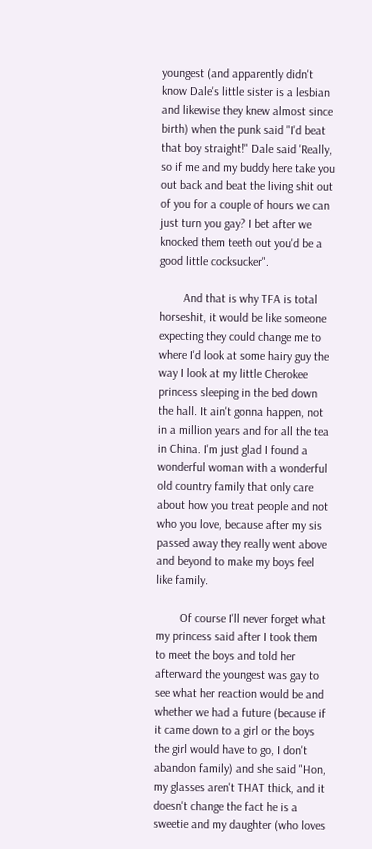youngest (and apparently didn't know Dale's little sister is a lesbian and likewise they knew almost since birth) when the punk said "I'd beat that boy straight!" Dale said 'Really, so if me and my buddy here take you out back and beat the living shit out of you for a couple of hours we can just turn you gay? I bet after we knocked them teeth out you'd be a good little cocksucker".

        And that is why TFA is total horseshit, it would be like someone expecting they could change me to where I'd look at some hairy guy the way I look at my little Cherokee princess sleeping in the bed down the hall. It ain't gonna happen, not in a million years and for all the tea in China. I'm just glad I found a wonderful woman with a wonderful old country family that only care about how you treat people and not who you love, because after my sis passed away they really went above and beyond to make my boys feel like family.

        Of course I'll never forget what my princess said after I took them to meet the boys and told her afterward the youngest was gay to see what her reaction would be and whether we had a future (because if it came down to a girl or the boys the girl would have to go, I don't abandon family) and she said "Hon, my glasses aren't THAT thick, and it doesn't change the fact he is a sweetie and my daughter (who loves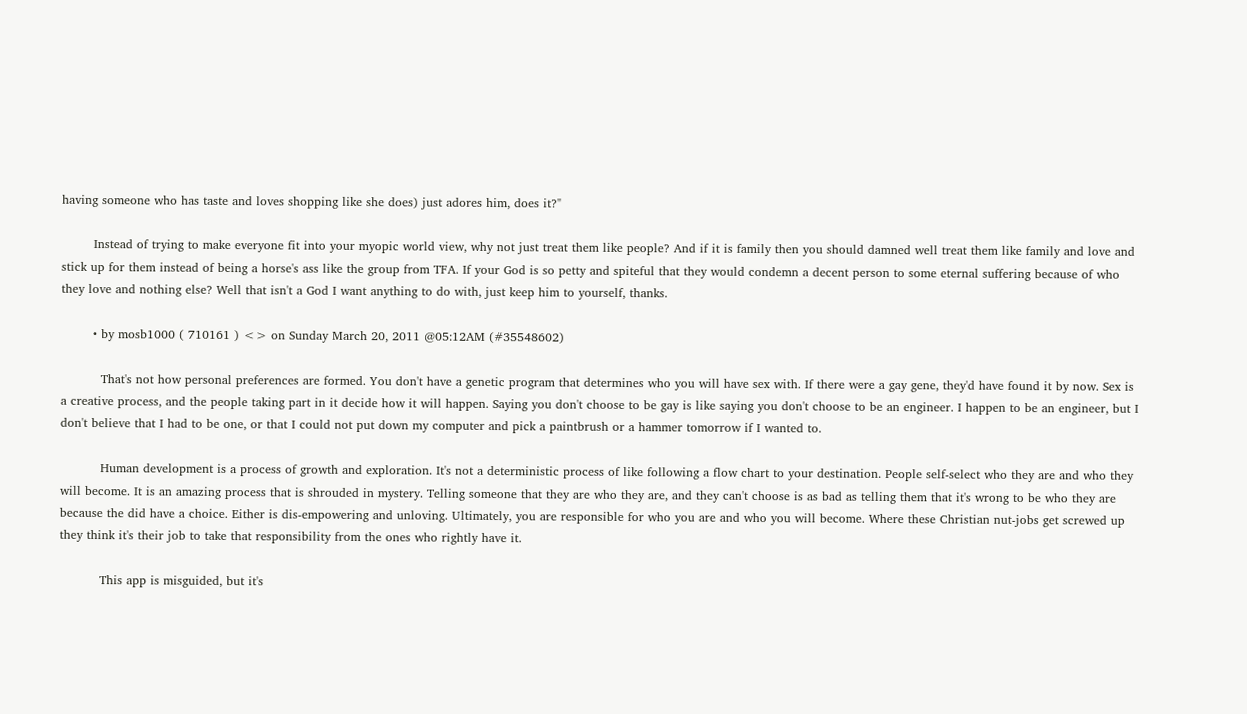having someone who has taste and loves shopping like she does) just adores him, does it?"

        Instead of trying to make everyone fit into your myopic world view, why not just treat them like people? And if it is family then you should damned well treat them like family and love and stick up for them instead of being a horse's ass like the group from TFA. If your God is so petty and spiteful that they would condemn a decent person to some eternal suffering because of who they love and nothing else? Well that isn't a God I want anything to do with, just keep him to yourself, thanks.

        • by mosb1000 ( 710161 ) <> on Sunday March 20, 2011 @05:12AM (#35548602)

          That's not how personal preferences are formed. You don't have a genetic program that determines who you will have sex with. If there were a gay gene, they'd have found it by now. Sex is a creative process, and the people taking part in it decide how it will happen. Saying you don't choose to be gay is like saying you don't choose to be an engineer. I happen to be an engineer, but I don't believe that I had to be one, or that I could not put down my computer and pick a paintbrush or a hammer tomorrow if I wanted to.

          Human development is a process of growth and exploration. It's not a deterministic process of like following a flow chart to your destination. People self-select who they are and who they will become. It is an amazing process that is shrouded in mystery. Telling someone that they are who they are, and they can't choose is as bad as telling them that it's wrong to be who they are because the did have a choice. Either is dis-empowering and unloving. Ultimately, you are responsible for who you are and who you will become. Where these Christian nut-jobs get screwed up they think it's their job to take that responsibility from the ones who rightly have it.

          This app is misguided, but it's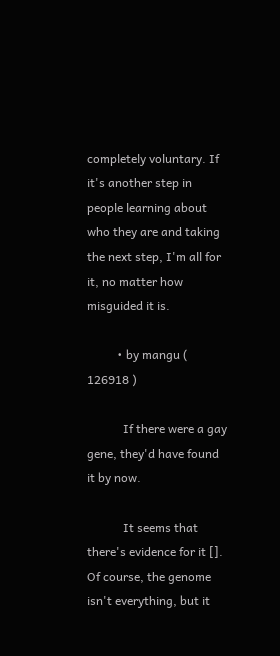completely voluntary. If it's another step in people learning about who they are and taking the next step, I'm all for it, no matter how misguided it is.

          • by mangu ( 126918 )

            If there were a gay gene, they'd have found it by now.

            It seems that there's evidence for it []. Of course, the genome isn't everything, but it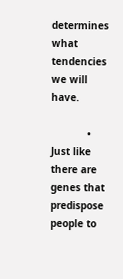determines what tendencies we will have.

            • Just like there are genes that predispose people to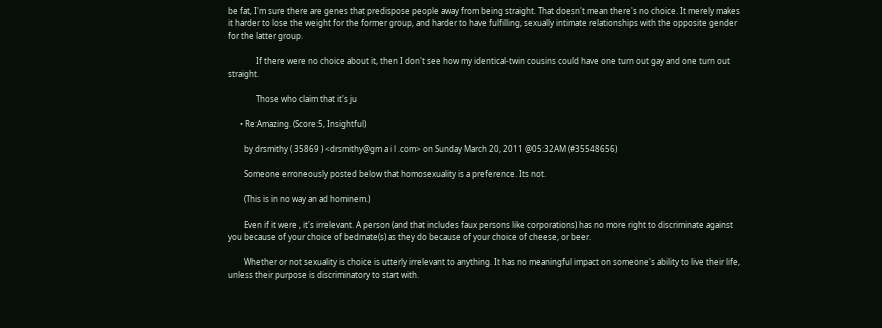be fat, I'm sure there are genes that predispose people away from being straight. That doesn't mean there's no choice. It merely makes it harder to lose the weight for the former group, and harder to have fulfilling, sexually intimate relationships with the opposite gender for the latter group.

              If there were no choice about it, then I don't see how my identical-twin cousins could have one turn out gay and one turn out straight.

              Those who claim that it's ju

      • Re:Amazing. (Score:5, Insightful)

        by drsmithy ( 35869 ) <drsmithy@gm a i l .com> on Sunday March 20, 2011 @05:32AM (#35548656)

        Someone erroneously posted below that homosexuality is a preference. Its not.

        (This is in no way an ad hominem.)

        Even if it were , it's irrelevant. A person (and that includes faux persons like corporations) has no more right to discriminate against you because of your choice of bedmate(s) as they do because of your choice of cheese, or beer.

        Whether or not sexuality is choice is utterly irrelevant to anything. It has no meaningful impact on someone's ability to live their life, unless their purpose is discriminatory to start with.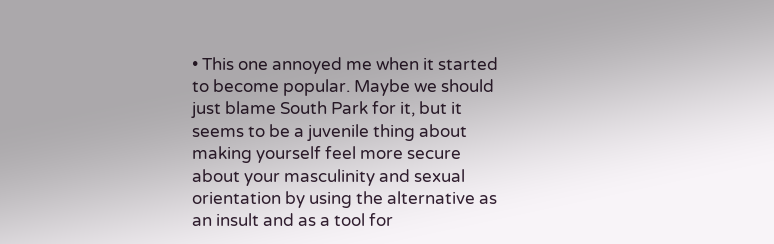• This one annoyed me when it started to become popular. Maybe we should just blame South Park for it, but it seems to be a juvenile thing about making yourself feel more secure about your masculinity and sexual orientation by using the alternative as an insult and as a tool for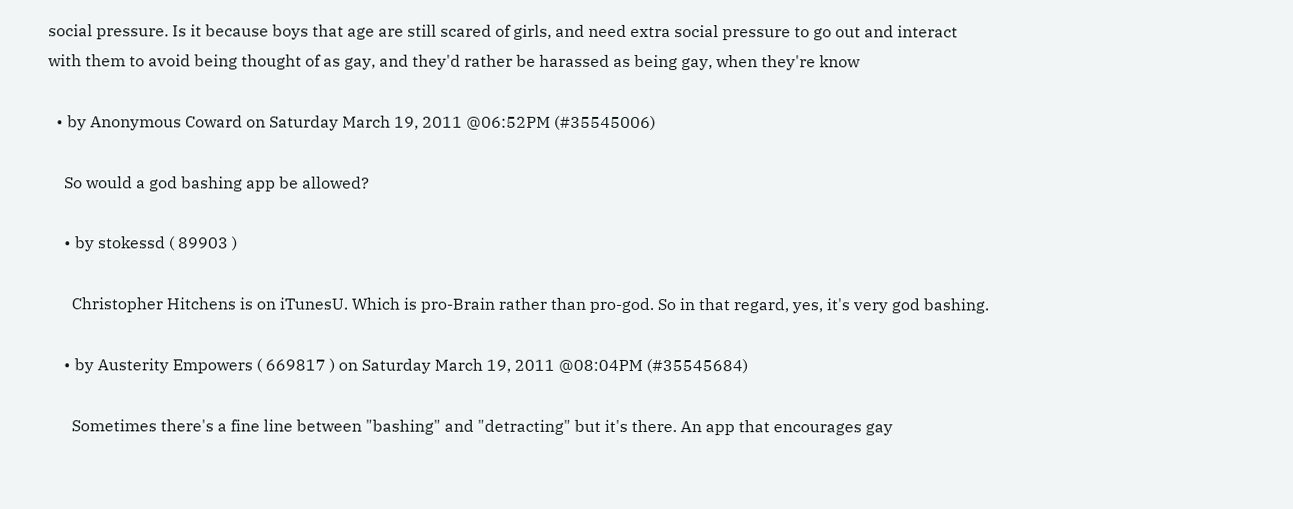social pressure. Is it because boys that age are still scared of girls, and need extra social pressure to go out and interact with them to avoid being thought of as gay, and they'd rather be harassed as being gay, when they're know

  • by Anonymous Coward on Saturday March 19, 2011 @06:52PM (#35545006)

    So would a god bashing app be allowed?

    • by stokessd ( 89903 )

      Christopher Hitchens is on iTunesU. Which is pro-Brain rather than pro-god. So in that regard, yes, it's very god bashing.

    • by Austerity Empowers ( 669817 ) on Saturday March 19, 2011 @08:04PM (#35545684)

      Sometimes there's a fine line between "bashing" and "detracting" but it's there. An app that encourages gay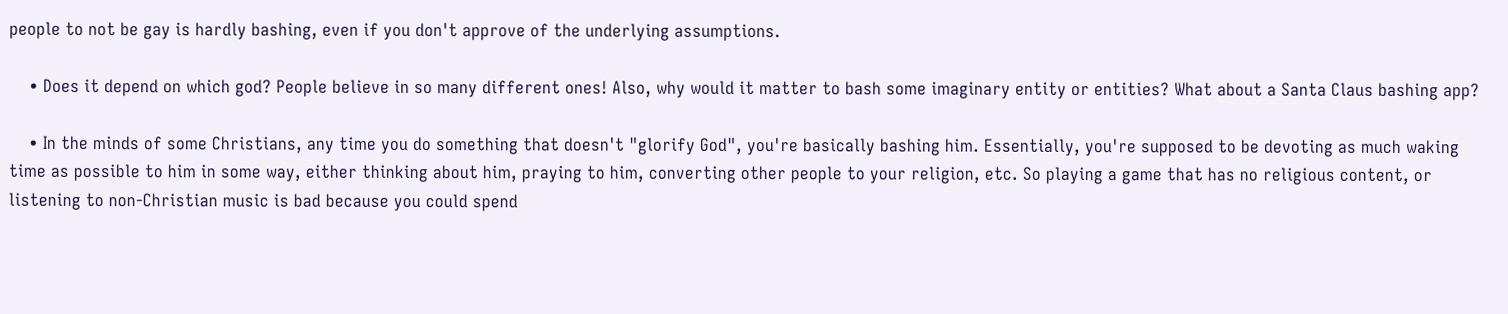people to not be gay is hardly bashing, even if you don't approve of the underlying assumptions.

    • Does it depend on which god? People believe in so many different ones! Also, why would it matter to bash some imaginary entity or entities? What about a Santa Claus bashing app?

    • In the minds of some Christians, any time you do something that doesn't "glorify God", you're basically bashing him. Essentially, you're supposed to be devoting as much waking time as possible to him in some way, either thinking about him, praying to him, converting other people to your religion, etc. So playing a game that has no religious content, or listening to non-Christian music is bad because you could spend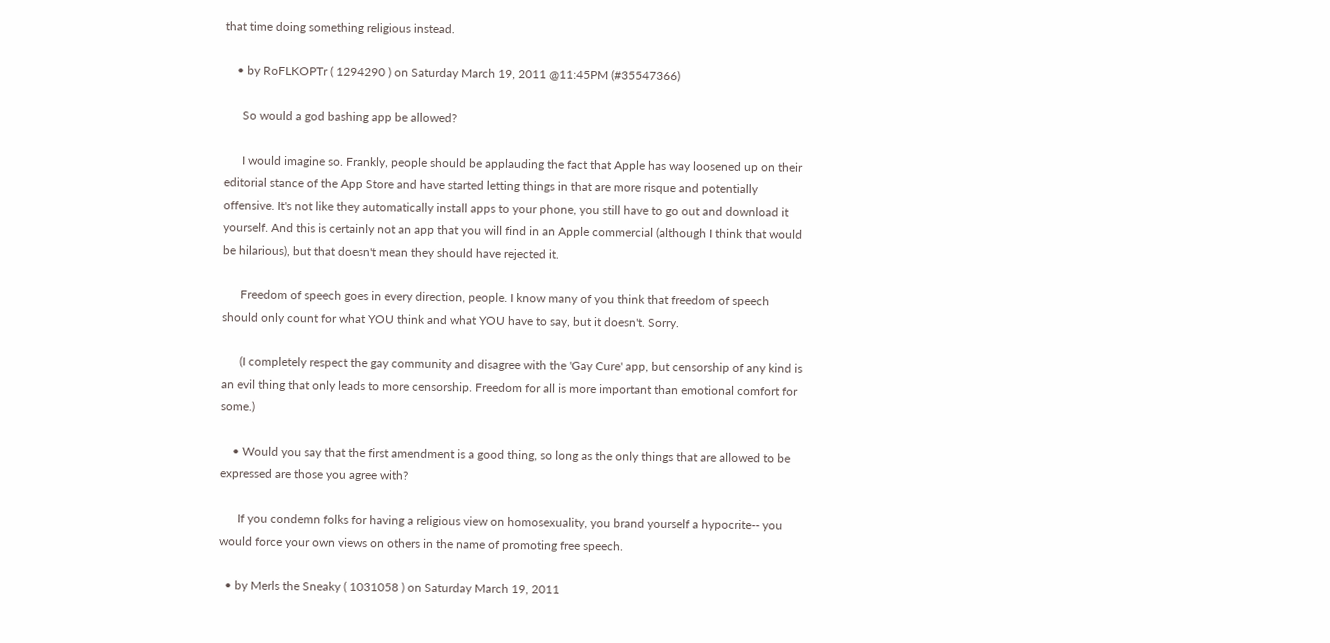that time doing something religious instead.

    • by RoFLKOPTr ( 1294290 ) on Saturday March 19, 2011 @11:45PM (#35547366)

      So would a god bashing app be allowed?

      I would imagine so. Frankly, people should be applauding the fact that Apple has way loosened up on their editorial stance of the App Store and have started letting things in that are more risque and potentially offensive. It's not like they automatically install apps to your phone, you still have to go out and download it yourself. And this is certainly not an app that you will find in an Apple commercial (although I think that would be hilarious), but that doesn't mean they should have rejected it.

      Freedom of speech goes in every direction, people. I know many of you think that freedom of speech should only count for what YOU think and what YOU have to say, but it doesn't. Sorry.

      (I completely respect the gay community and disagree with the 'Gay Cure' app, but censorship of any kind is an evil thing that only leads to more censorship. Freedom for all is more important than emotional comfort for some.)

    • Would you say that the first amendment is a good thing, so long as the only things that are allowed to be expressed are those you agree with?

      If you condemn folks for having a religious view on homosexuality, you brand yourself a hypocrite-- you would force your own views on others in the name of promoting free speech.

  • by Merls the Sneaky ( 1031058 ) on Saturday March 19, 2011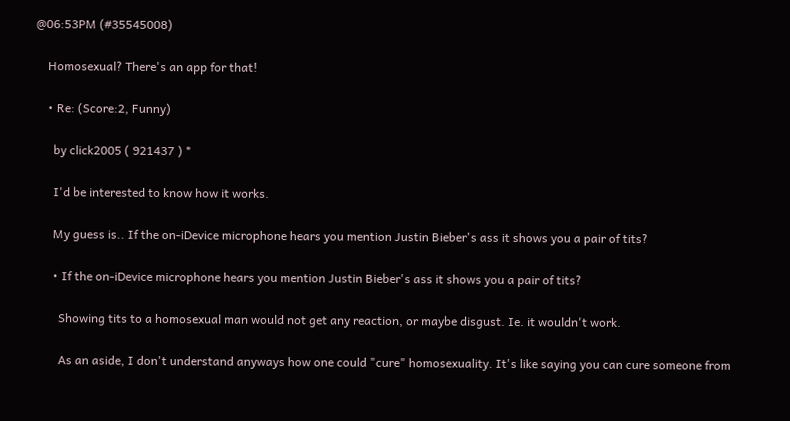@06:53PM (#35545008)

    Homosexual? There's an app for that!

    • Re: (Score:2, Funny)

      by click2005 ( 921437 ) *

      I'd be interested to know how it works.

      My guess is.. If the on-iDevice microphone hears you mention Justin Bieber's ass it shows you a pair of tits?

      • If the on-iDevice microphone hears you mention Justin Bieber's ass it shows you a pair of tits?

        Showing tits to a homosexual man would not get any reaction, or maybe disgust. Ie. it wouldn't work.

        As an aside, I don't understand anyways how one could "cure" homosexuality. It's like saying you can cure someone from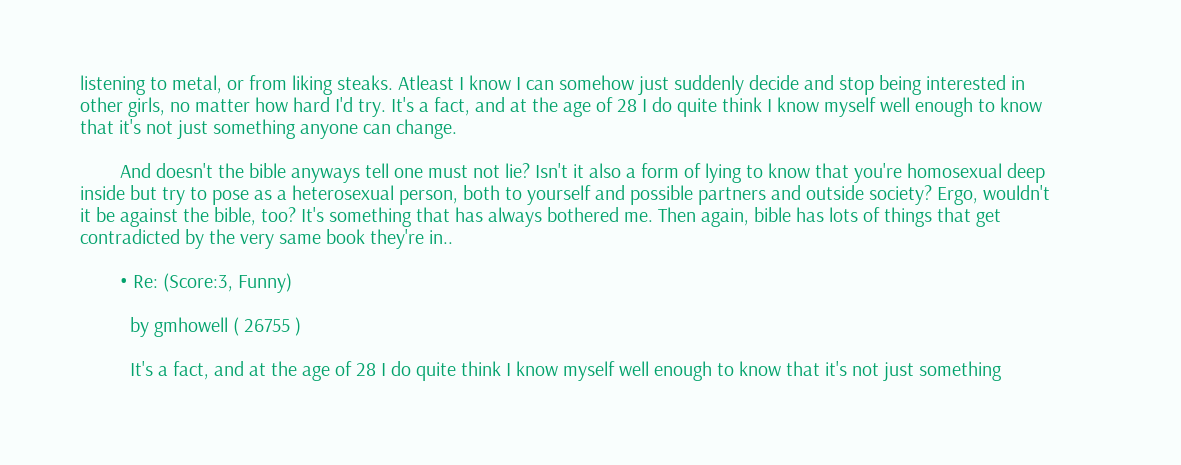listening to metal, or from liking steaks. Atleast I know I can somehow just suddenly decide and stop being interested in other girls, no matter how hard I'd try. It's a fact, and at the age of 28 I do quite think I know myself well enough to know that it's not just something anyone can change.

        And doesn't the bible anyways tell one must not lie? Isn't it also a form of lying to know that you're homosexual deep inside but try to pose as a heterosexual person, both to yourself and possible partners and outside society? Ergo, wouldn't it be against the bible, too? It's something that has always bothered me. Then again, bible has lots of things that get contradicted by the very same book they're in..

        • Re: (Score:3, Funny)

          by gmhowell ( 26755 )

          It's a fact, and at the age of 28 I do quite think I know myself well enough to know that it's not just something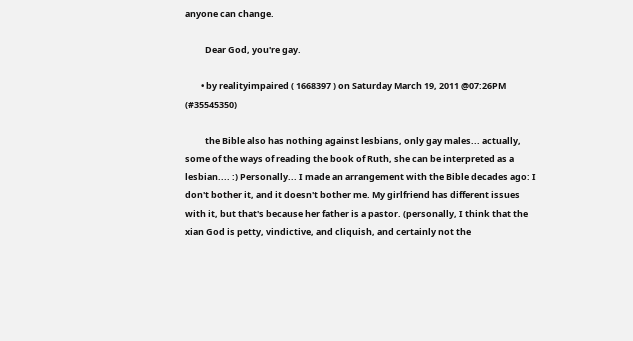anyone can change.

          Dear God, you're gay.

        • by realityimpaired ( 1668397 ) on Saturday March 19, 2011 @07:26PM (#35545350)

          the Bible also has nothing against lesbians, only gay males... actually, some of the ways of reading the book of Ruth, she can be interpreted as a lesbian.... :) Personally... I made an arrangement with the Bible decades ago: I don't bother it, and it doesn't bother me. My girlfriend has different issues with it, but that's because her father is a pastor. (personally, I think that the xian God is petty, vindictive, and cliquish, and certainly not the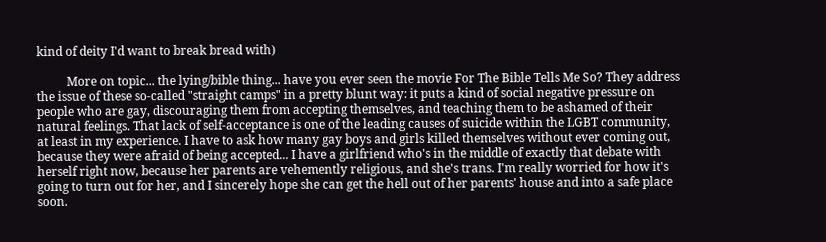kind of deity I'd want to break bread with)

          More on topic... the lying/bible thing... have you ever seen the movie For The Bible Tells Me So? They address the issue of these so-called "straight camps" in a pretty blunt way: it puts a kind of social negative pressure on people who are gay, discouraging them from accepting themselves, and teaching them to be ashamed of their natural feelings. That lack of self-acceptance is one of the leading causes of suicide within the LGBT community, at least in my experience. I have to ask how many gay boys and girls killed themselves without ever coming out, because they were afraid of being accepted... I have a girlfriend who's in the middle of exactly that debate with herself right now, because her parents are vehemently religious, and she's trans. I'm really worried for how it's going to turn out for her, and I sincerely hope she can get the hell out of her parents' house and into a safe place soon.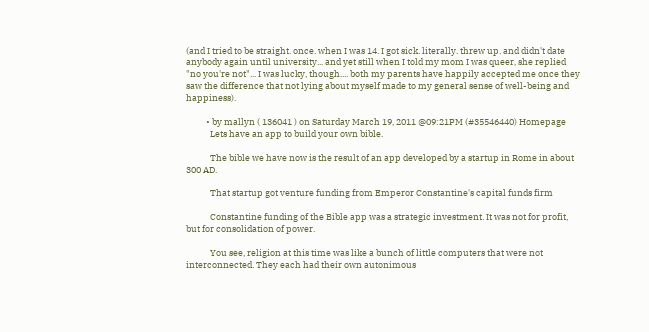(and I tried to be straight. once. when I was 14. I got sick. literally. threw up. and didn't date anybody again until university... and yet still when I told my mom I was queer, she replied "no you're not"... I was lucky, though.... both my parents have happily accepted me once they saw the difference that not lying about myself made to my general sense of well-being and happiness).

          • by mallyn ( 136041 ) on Saturday March 19, 2011 @09:21PM (#35546440) Homepage
            Lets have an app to build your own bible.

            The bible we have now is the result of an app developed by a startup in Rome in about 300 AD.

            That startup got venture funding from Emperor Constantine's capital funds firm

            Constantine funding of the Bible app was a strategic investment. It was not for profit, but for consolidation of power.

            You see, religion at this time was like a bunch of little computers that were not interconnected. They each had their own autonimous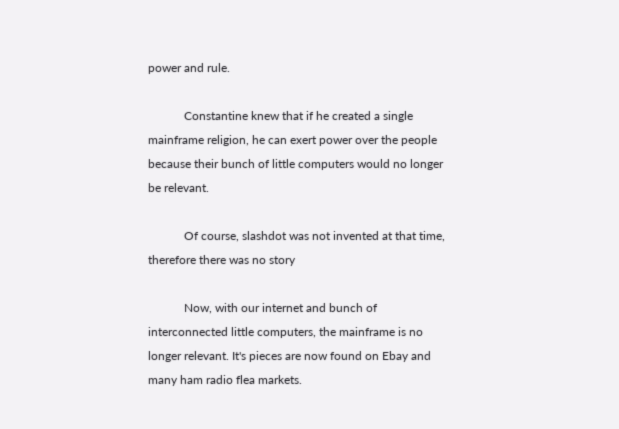power and rule.

            Constantine knew that if he created a single mainframe religion, he can exert power over the people because their bunch of little computers would no longer be relevant.

            Of course, slashdot was not invented at that time, therefore there was no story

            Now, with our internet and bunch of interconnected little computers, the mainframe is no longer relevant. It's pieces are now found on Ebay and many ham radio flea markets.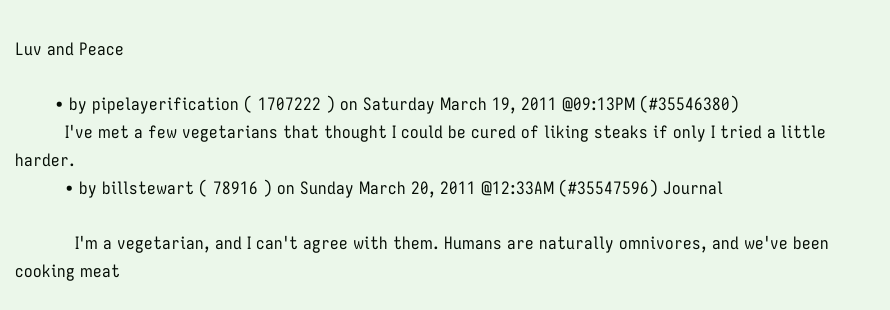Luv and Peace

        • by pipelayerification ( 1707222 ) on Saturday March 19, 2011 @09:13PM (#35546380)
          I've met a few vegetarians that thought I could be cured of liking steaks if only I tried a little harder.
          • by billstewart ( 78916 ) on Sunday March 20, 2011 @12:33AM (#35547596) Journal

            I'm a vegetarian, and I can't agree with them. Humans are naturally omnivores, and we've been cooking meat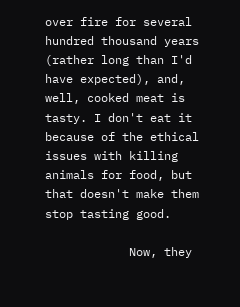over fire for several hundred thousand years (rather long than I'd have expected), and, well, cooked meat is tasty. I don't eat it because of the ethical issues with killing animals for food, but that doesn't make them stop tasting good.

            Now, they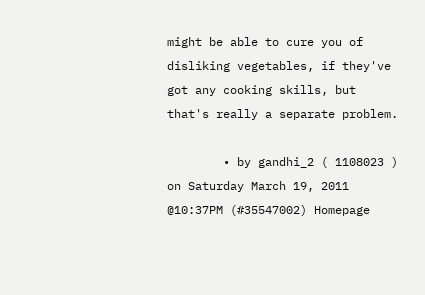might be able to cure you of disliking vegetables, if they've got any cooking skills, but that's really a separate problem.

        • by gandhi_2 ( 1108023 ) on Saturday March 19, 2011 @10:37PM (#35547002) Homepage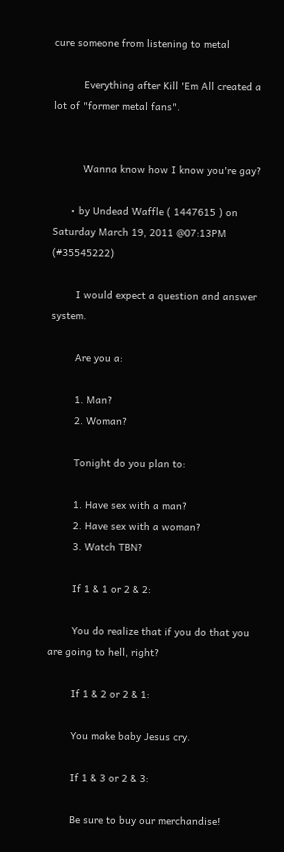cure someone from listening to metal

          Everything after Kill 'Em All created a lot of "former metal fans".


          Wanna know how I know you're gay?

      • by Undead Waffle ( 1447615 ) on Saturday March 19, 2011 @07:13PM (#35545222)

        I would expect a question and answer system.

        Are you a:

        1. Man?
        2. Woman?

        Tonight do you plan to:

        1. Have sex with a man?
        2. Have sex with a woman?
        3. Watch TBN?

        If 1 & 1 or 2 & 2:

        You do realize that if you do that you are going to hell, right?

        If 1 & 2 or 2 & 1:

        You make baby Jesus cry.

        If 1 & 3 or 2 & 3:

        Be sure to buy our merchandise!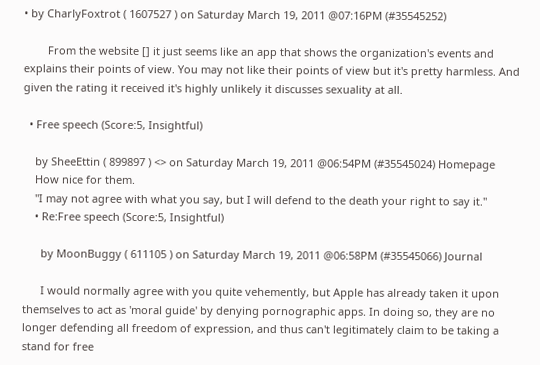• by CharlyFoxtrot ( 1607527 ) on Saturday March 19, 2011 @07:16PM (#35545252)

        From the website [] it just seems like an app that shows the organization's events and explains their points of view. You may not like their points of view but it's pretty harmless. And given the rating it received it's highly unlikely it discusses sexuality at all.

  • Free speech (Score:5, Insightful)

    by SheeEttin ( 899897 ) <> on Saturday March 19, 2011 @06:54PM (#35545024) Homepage
    How nice for them.
    "I may not agree with what you say, but I will defend to the death your right to say it."
    • Re:Free speech (Score:5, Insightful)

      by MoonBuggy ( 611105 ) on Saturday March 19, 2011 @06:58PM (#35545066) Journal

      I would normally agree with you quite vehemently, but Apple has already taken it upon themselves to act as 'moral guide' by denying pornographic apps. In doing so, they are no longer defending all freedom of expression, and thus can't legitimately claim to be taking a stand for free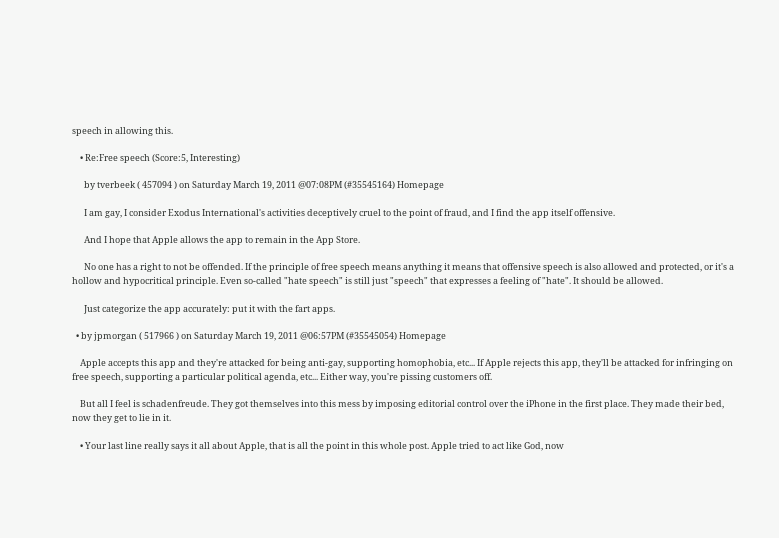speech in allowing this.

    • Re:Free speech (Score:5, Interesting)

      by tverbeek ( 457094 ) on Saturday March 19, 2011 @07:08PM (#35545164) Homepage

      I am gay, I consider Exodus International's activities deceptively cruel to the point of fraud, and I find the app itself offensive.

      And I hope that Apple allows the app to remain in the App Store.

      No one has a right to not be offended. If the principle of free speech means anything it means that offensive speech is also allowed and protected, or it's a hollow and hypocritical principle. Even so-called "hate speech" is still just "speech" that expresses a feeling of "hate". It should be allowed.

      Just categorize the app accurately: put it with the fart apps.

  • by jpmorgan ( 517966 ) on Saturday March 19, 2011 @06:57PM (#35545054) Homepage

    Apple accepts this app and they're attacked for being anti-gay, supporting homophobia, etc... If Apple rejects this app, they'll be attacked for infringing on free speech, supporting a particular political agenda, etc... Either way, you're pissing customers off.

    But all I feel is schadenfreude. They got themselves into this mess by imposing editorial control over the iPhone in the first place. They made their bed, now they get to lie in it.

    • Your last line really says it all about Apple, that is all the point in this whole post. Apple tried to act like God, now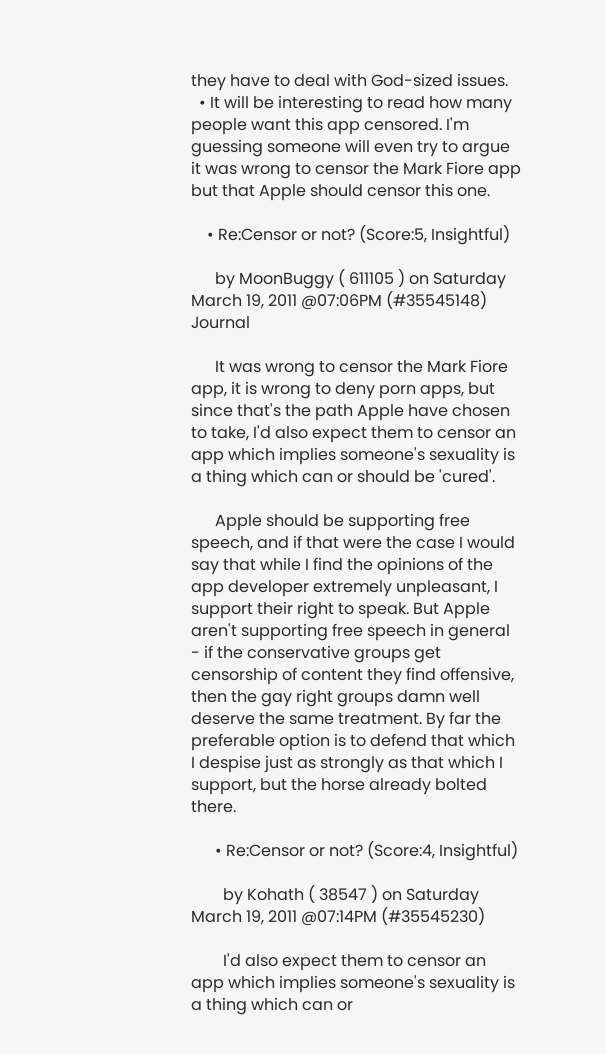they have to deal with God-sized issues.
  • It will be interesting to read how many people want this app censored. I'm guessing someone will even try to argue it was wrong to censor the Mark Fiore app but that Apple should censor this one.

    • Re:Censor or not? (Score:5, Insightful)

      by MoonBuggy ( 611105 ) on Saturday March 19, 2011 @07:06PM (#35545148) Journal

      It was wrong to censor the Mark Fiore app, it is wrong to deny porn apps, but since that's the path Apple have chosen to take, I'd also expect them to censor an app which implies someone's sexuality is a thing which can or should be 'cured'.

      Apple should be supporting free speech, and if that were the case I would say that while I find the opinions of the app developer extremely unpleasant, I support their right to speak. But Apple aren't supporting free speech in general - if the conservative groups get censorship of content they find offensive, then the gay right groups damn well deserve the same treatment. By far the preferable option is to defend that which I despise just as strongly as that which I support, but the horse already bolted there.

      • Re:Censor or not? (Score:4, Insightful)

        by Kohath ( 38547 ) on Saturday March 19, 2011 @07:14PM (#35545230)

        I'd also expect them to censor an app which implies someone's sexuality is a thing which can or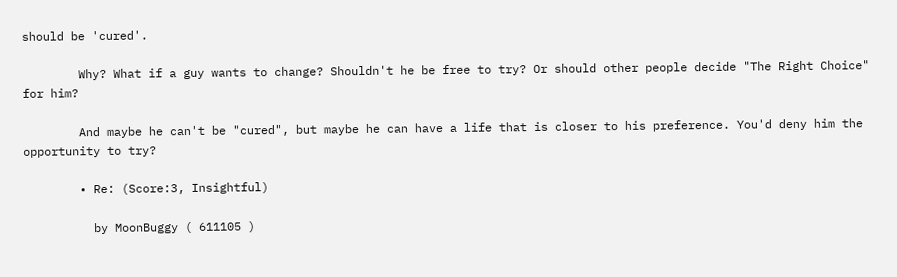should be 'cured'.

        Why? What if a guy wants to change? Shouldn't he be free to try? Or should other people decide "The Right Choice" for him?

        And maybe he can't be "cured", but maybe he can have a life that is closer to his preference. You'd deny him the opportunity to try?

        • Re: (Score:3, Insightful)

          by MoonBuggy ( 611105 )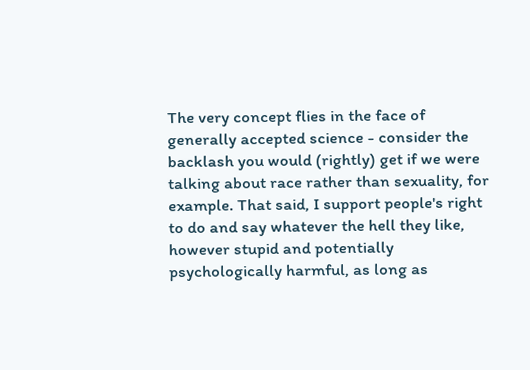The very concept flies in the face of generally accepted science - consider the backlash you would (rightly) get if we were talking about race rather than sexuality, for example. That said, I support people's right to do and say whatever the hell they like, however stupid and potentially psychologically harmful, as long as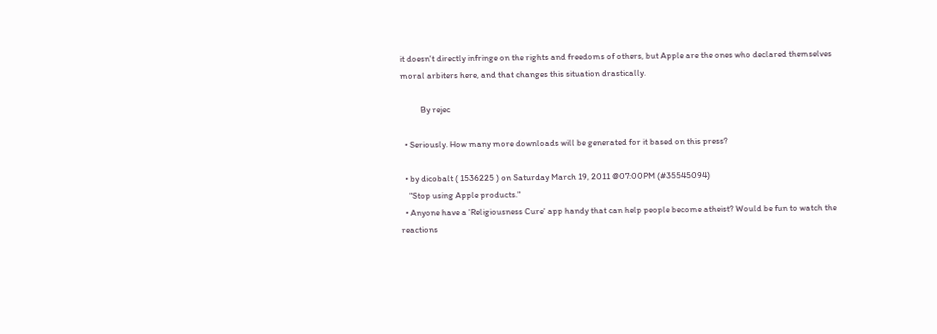it doesn't directly infringe on the rights and freedoms of others, but Apple are the ones who declared themselves moral arbiters here, and that changes this situation drastically.

          By rejec

  • Seriously. How many more downloads will be generated for it based on this press?

  • by dicobalt ( 1536225 ) on Saturday March 19, 2011 @07:00PM (#35545094)
    "Stop using Apple products."
  • Anyone have a 'Religiousness Cure' app handy that can help people become atheist? Would be fun to watch the reactions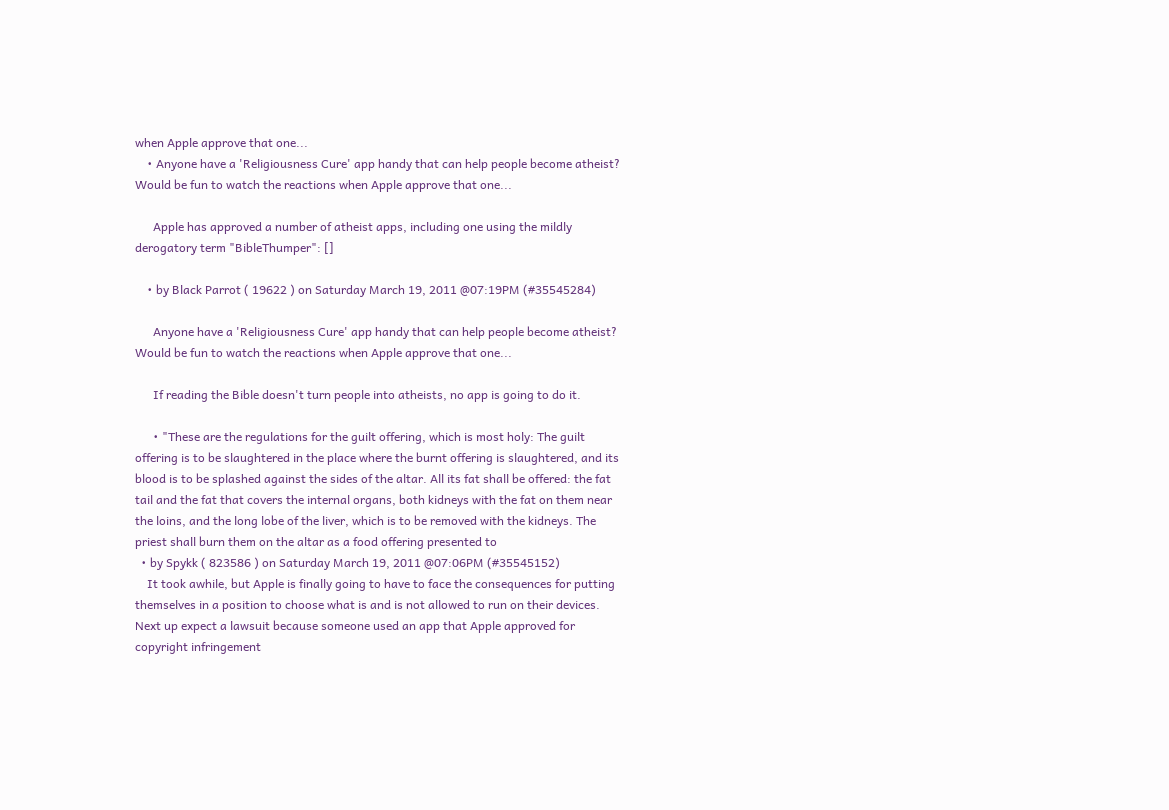when Apple approve that one...
    • Anyone have a 'Religiousness Cure' app handy that can help people become atheist? Would be fun to watch the reactions when Apple approve that one...

      Apple has approved a number of atheist apps, including one using the mildly derogatory term "BibleThumper": []

    • by Black Parrot ( 19622 ) on Saturday March 19, 2011 @07:19PM (#35545284)

      Anyone have a 'Religiousness Cure' app handy that can help people become atheist? Would be fun to watch the reactions when Apple approve that one...

      If reading the Bible doesn't turn people into atheists, no app is going to do it.

      • "These are the regulations for the guilt offering, which is most holy: The guilt offering is to be slaughtered in the place where the burnt offering is slaughtered, and its blood is to be splashed against the sides of the altar. All its fat shall be offered: the fat tail and the fat that covers the internal organs, both kidneys with the fat on them near the loins, and the long lobe of the liver, which is to be removed with the kidneys. The priest shall burn them on the altar as a food offering presented to
  • by Spykk ( 823586 ) on Saturday March 19, 2011 @07:06PM (#35545152)
    It took awhile, but Apple is finally going to have to face the consequences for putting themselves in a position to choose what is and is not allowed to run on their devices. Next up expect a lawsuit because someone used an app that Apple approved for copyright infringement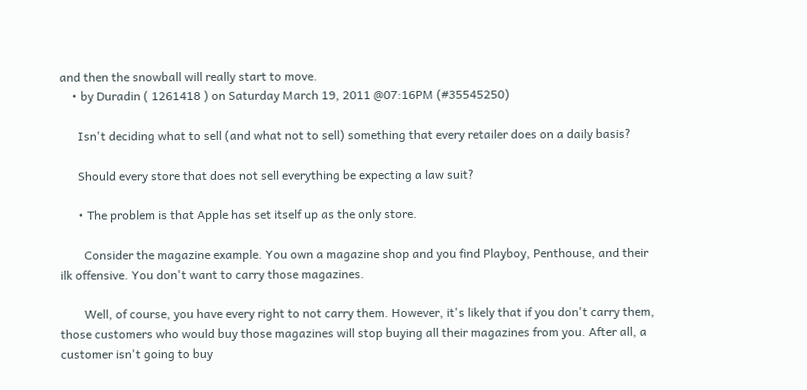and then the snowball will really start to move.
    • by Duradin ( 1261418 ) on Saturday March 19, 2011 @07:16PM (#35545250)

      Isn't deciding what to sell (and what not to sell) something that every retailer does on a daily basis?

      Should every store that does not sell everything be expecting a law suit?

      • The problem is that Apple has set itself up as the only store.

        Consider the magazine example. You own a magazine shop and you find Playboy, Penthouse, and their ilk offensive. You don't want to carry those magazines.

        Well, of course, you have every right to not carry them. However, it's likely that if you don't carry them, those customers who would buy those magazines will stop buying all their magazines from you. After all, a customer isn't going to buy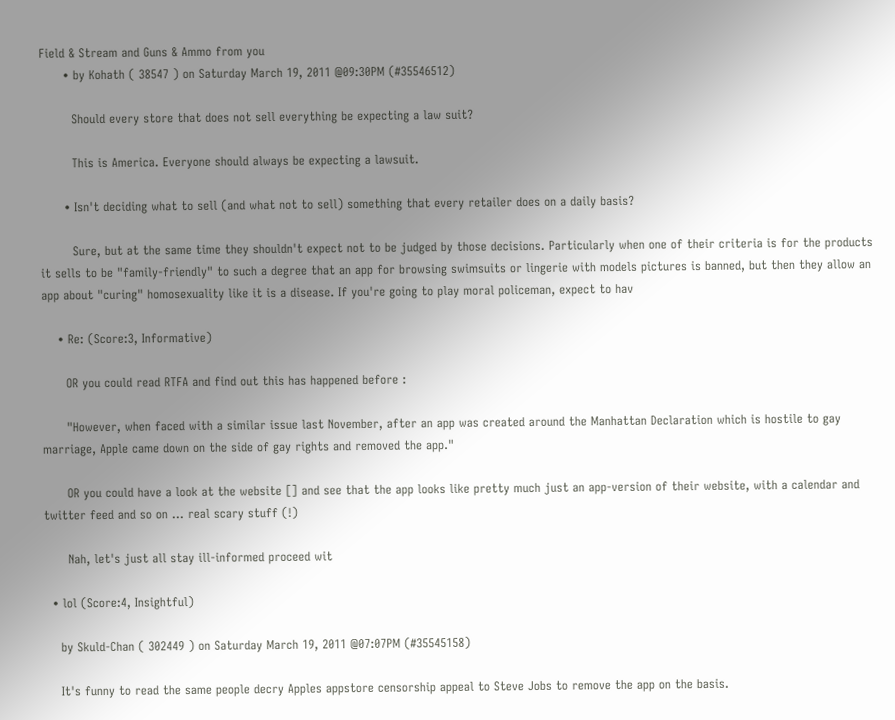Field & Stream and Guns & Ammo from you
      • by Kohath ( 38547 ) on Saturday March 19, 2011 @09:30PM (#35546512)

        Should every store that does not sell everything be expecting a law suit?

        This is America. Everyone should always be expecting a lawsuit.

      • Isn't deciding what to sell (and what not to sell) something that every retailer does on a daily basis?

        Sure, but at the same time they shouldn't expect not to be judged by those decisions. Particularly when one of their criteria is for the products it sells to be "family-friendly" to such a degree that an app for browsing swimsuits or lingerie with models pictures is banned, but then they allow an app about "curing" homosexuality like it is a disease. If you're going to play moral policeman, expect to hav

    • Re: (Score:3, Informative)

      OR you could read RTFA and find out this has happened before :

      "However, when faced with a similar issue last November, after an app was created around the Manhattan Declaration which is hostile to gay marriage, Apple came down on the side of gay rights and removed the app."

      OR you could have a look at the website [] and see that the app looks like pretty much just an app-version of their website, with a calendar and twitter feed and so on ... real scary stuff (!)

      Nah, let's just all stay ill-informed proceed wit

  • lol (Score:4, Insightful)

    by Skuld-Chan ( 302449 ) on Saturday March 19, 2011 @07:07PM (#35545158)

    It's funny to read the same people decry Apples appstore censorship appeal to Steve Jobs to remove the app on the basis.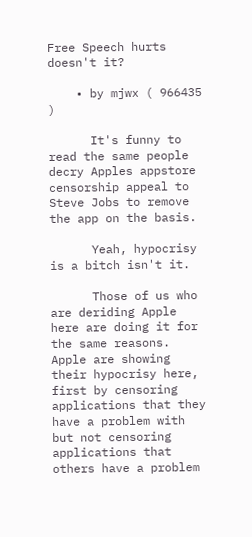Free Speech hurts doesn't it?

    • by mjwx ( 966435 )

      It's funny to read the same people decry Apples appstore censorship appeal to Steve Jobs to remove the app on the basis.

      Yeah, hypocrisy is a bitch isn't it.

      Those of us who are deriding Apple here are doing it for the same reasons. Apple are showing their hypocrisy here, first by censoring applications that they have a problem with but not censoring applications that others have a problem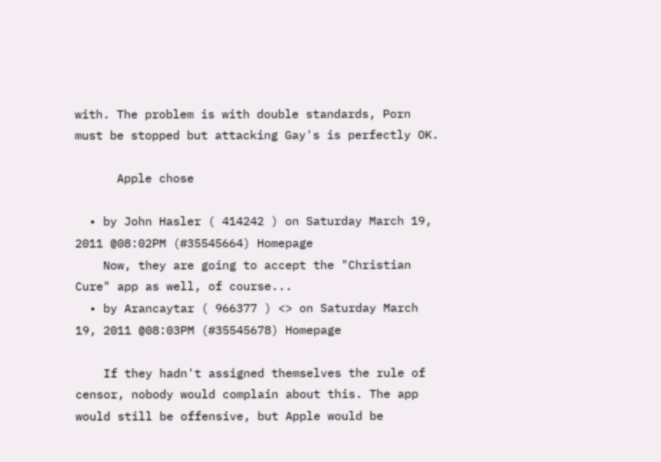with. The problem is with double standards, Porn must be stopped but attacking Gay's is perfectly OK.

      Apple chose

  • by John Hasler ( 414242 ) on Saturday March 19, 2011 @08:02PM (#35545664) Homepage
    Now, they are going to accept the "Christian Cure" app as well, of course...
  • by Arancaytar ( 966377 ) <> on Saturday March 19, 2011 @08:03PM (#35545678) Homepage

    If they hadn't assigned themselves the rule of censor, nobody would complain about this. The app would still be offensive, but Apple would be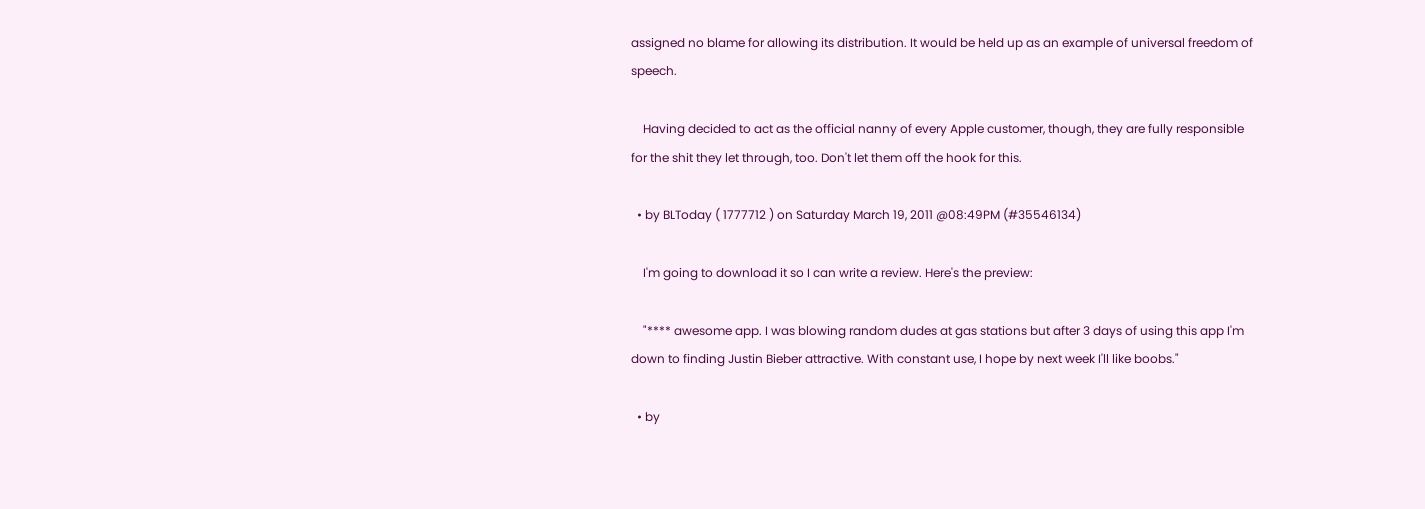assigned no blame for allowing its distribution. It would be held up as an example of universal freedom of speech.

    Having decided to act as the official nanny of every Apple customer, though, they are fully responsible for the shit they let through, too. Don't let them off the hook for this.

  • by BLToday ( 1777712 ) on Saturday March 19, 2011 @08:49PM (#35546134)

    I'm going to download it so I can write a review. Here's the preview:

    "**** awesome app. I was blowing random dudes at gas stations but after 3 days of using this app I'm down to finding Justin Bieber attractive. With constant use, I hope by next week I'll like boobs."

  • by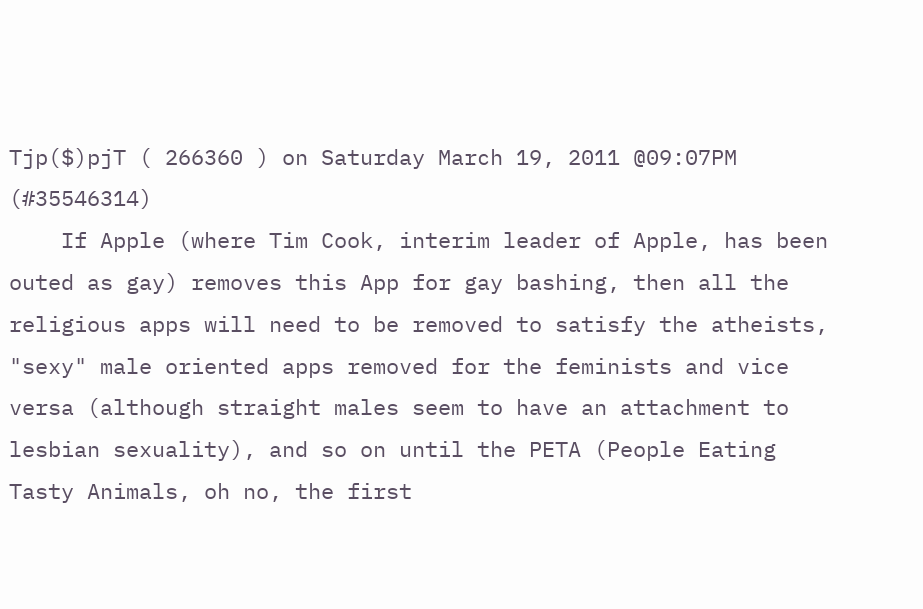Tjp($)pjT ( 266360 ) on Saturday March 19, 2011 @09:07PM (#35546314)
    If Apple (where Tim Cook, interim leader of Apple, has been outed as gay) removes this App for gay bashing, then all the religious apps will need to be removed to satisfy the atheists, "sexy" male oriented apps removed for the feminists and vice versa (although straight males seem to have an attachment to lesbian sexuality), and so on until the PETA (People Eating Tasty Animals, oh no, the first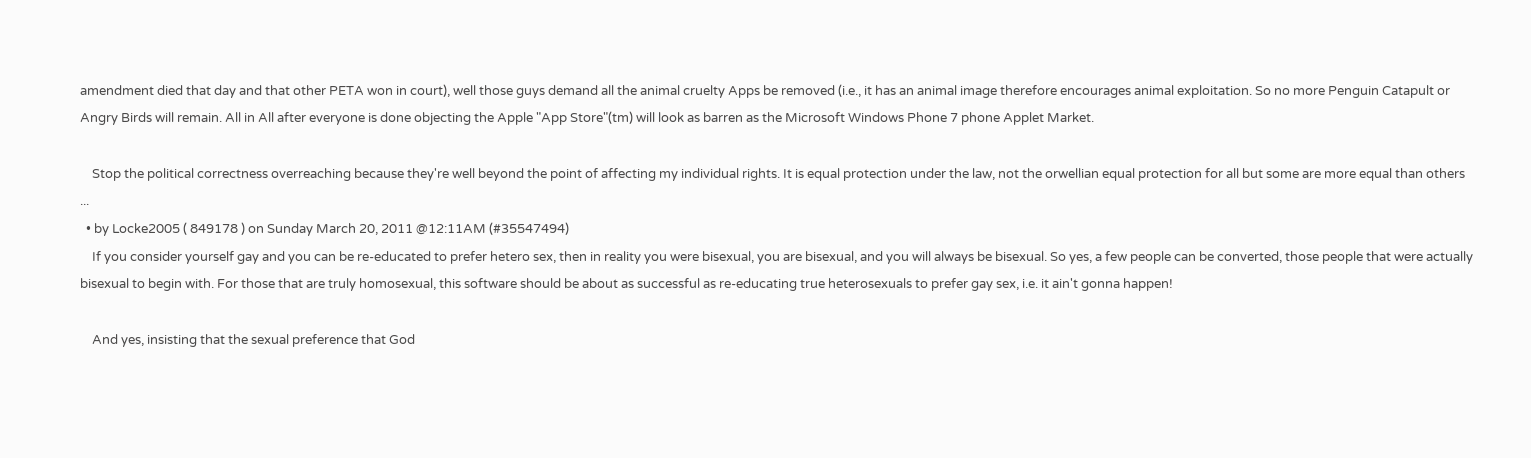amendment died that day and that other PETA won in court), well those guys demand all the animal cruelty Apps be removed (i.e., it has an animal image therefore encourages animal exploitation. So no more Penguin Catapult or Angry Birds will remain. All in All after everyone is done objecting the Apple "App Store"(tm) will look as barren as the Microsoft Windows Phone 7 phone Applet Market.

    Stop the political correctness overreaching because they're well beyond the point of affecting my individual rights. It is equal protection under the law, not the orwellian equal protection for all but some are more equal than others ...
  • by Locke2005 ( 849178 ) on Sunday March 20, 2011 @12:11AM (#35547494)
    If you consider yourself gay and you can be re-educated to prefer hetero sex, then in reality you were bisexual, you are bisexual, and you will always be bisexual. So yes, a few people can be converted, those people that were actually bisexual to begin with. For those that are truly homosexual, this software should be about as successful as re-educating true heterosexuals to prefer gay sex, i.e. it ain't gonna happen!

    And yes, insisting that the sexual preference that God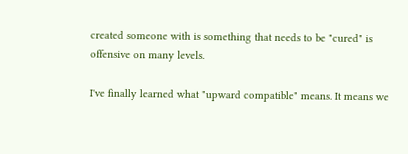created someone with is something that needs to be "cured" is offensive on many levels.

I've finally learned what "upward compatible" means. It means we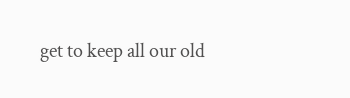get to keep all our old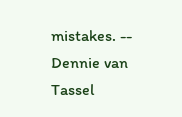mistakes. -- Dennie van Tassel